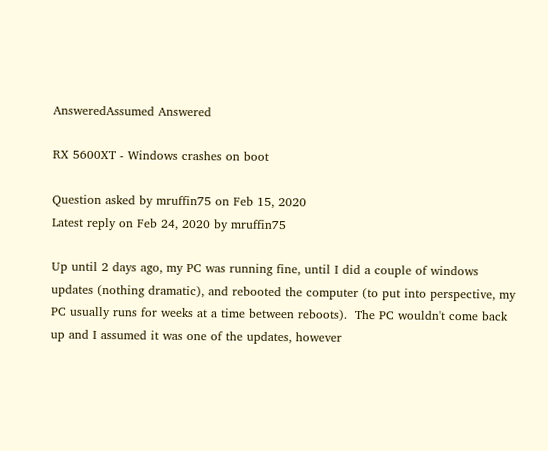AnsweredAssumed Answered

RX 5600XT - Windows crashes on boot

Question asked by mruffin75 on Feb 15, 2020
Latest reply on Feb 24, 2020 by mruffin75

Up until 2 days ago, my PC was running fine, until I did a couple of windows updates (nothing dramatic), and rebooted the computer (to put into perspective, my PC usually runs for weeks at a time between reboots).  The PC wouldn't come back up and I assumed it was one of the updates, however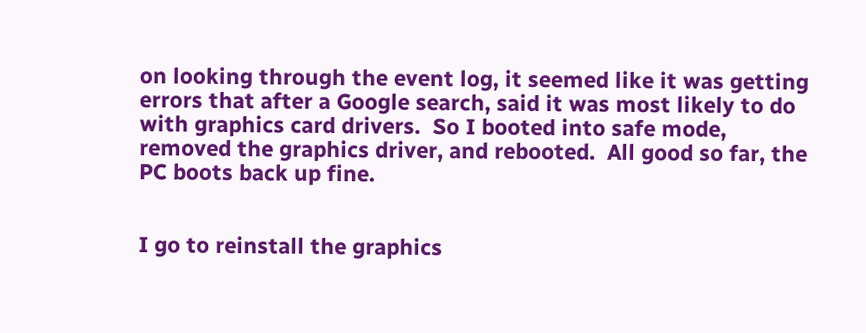on looking through the event log, it seemed like it was getting errors that after a Google search, said it was most likely to do with graphics card drivers.  So I booted into safe mode, removed the graphics driver, and rebooted.  All good so far, the PC boots back up fine.


I go to reinstall the graphics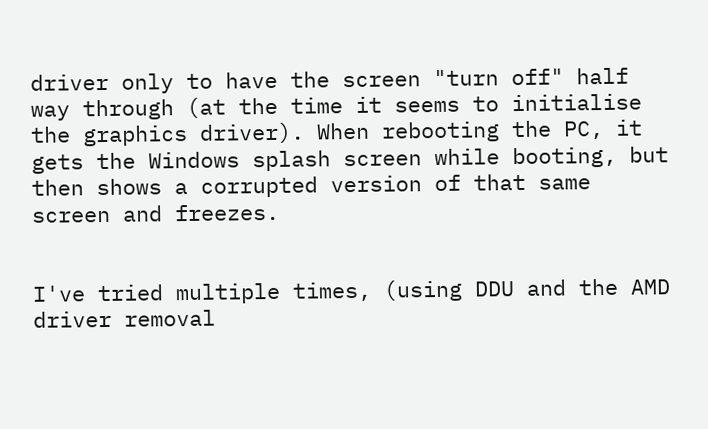driver only to have the screen "turn off" half way through (at the time it seems to initialise the graphics driver). When rebooting the PC, it gets the Windows splash screen while booting, but then shows a corrupted version of that same screen and freezes.


I've tried multiple times, (using DDU and the AMD driver removal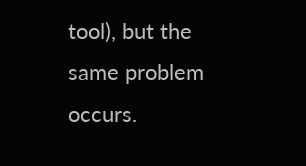tool), but the same problem occurs.